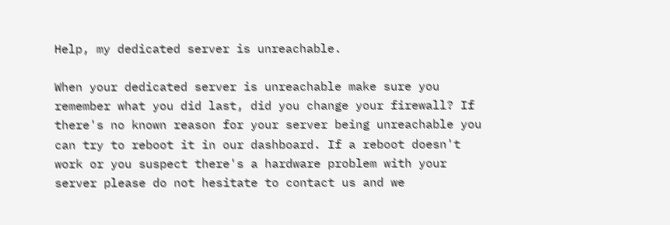Help, my dedicated server is unreachable.

When your dedicated server is unreachable make sure you remember what you did last, did you change your firewall? If there's no known reason for your server being unreachable you can try to reboot it in our dashboard. If a reboot doesn't work or you suspect there's a hardware problem with your server please do not hesitate to contact us and we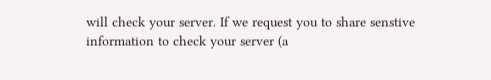will check your server. If we request you to share senstive information to check your server (a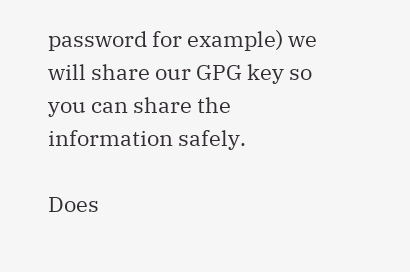password for example) we will share our GPG key so you can share the information safely.

Does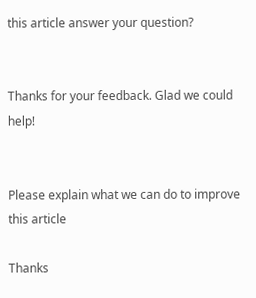this article answer your question?


Thanks for your feedback. Glad we could help!


Please explain what we can do to improve this article

Thanks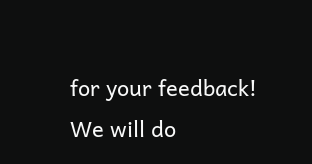for your feedback! We will do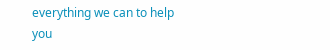everything we can to help you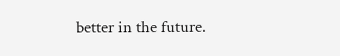better in the future.